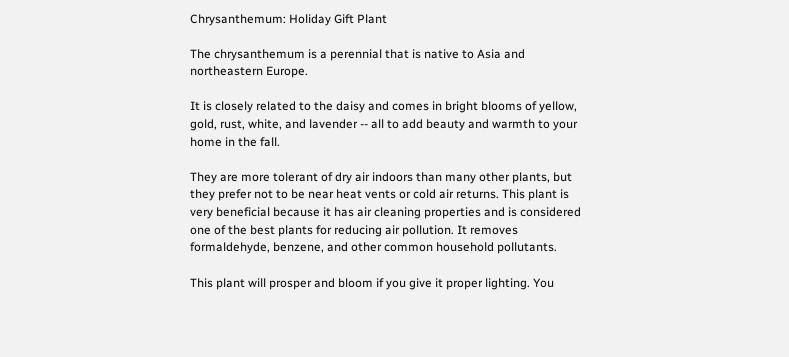Chrysanthemum: Holiday Gift Plant

The chrysanthemum is a perennial that is native to Asia and northeastern Europe.

It is closely related to the daisy and comes in bright blooms of yellow, gold, rust, white, and lavender -- all to add beauty and warmth to your home in the fall.

They are more tolerant of dry air indoors than many other plants, but they prefer not to be near heat vents or cold air returns. This plant is very beneficial because it has air cleaning properties and is considered one of the best plants for reducing air pollution. It removes formaldehyde, benzene, and other common household pollutants.

This plant will prosper and bloom if you give it proper lighting. You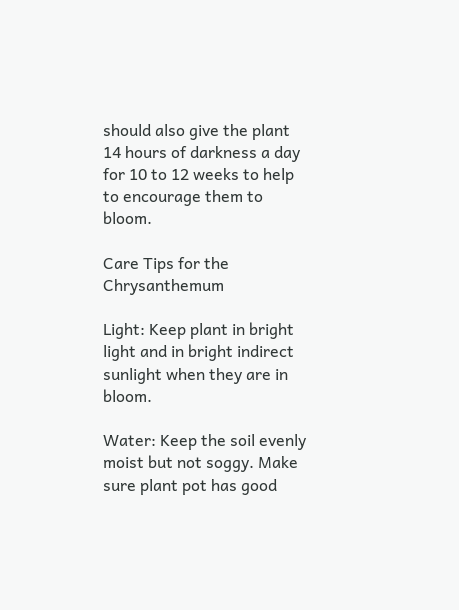should also give the plant 14 hours of darkness a day for 10 to 12 weeks to help to encourage them to bloom.

Care Tips for the Chrysanthemum

Light: Keep plant in bright light and in bright indirect sunlight when they are in bloom.

Water: Keep the soil evenly moist but not soggy. Make sure plant pot has good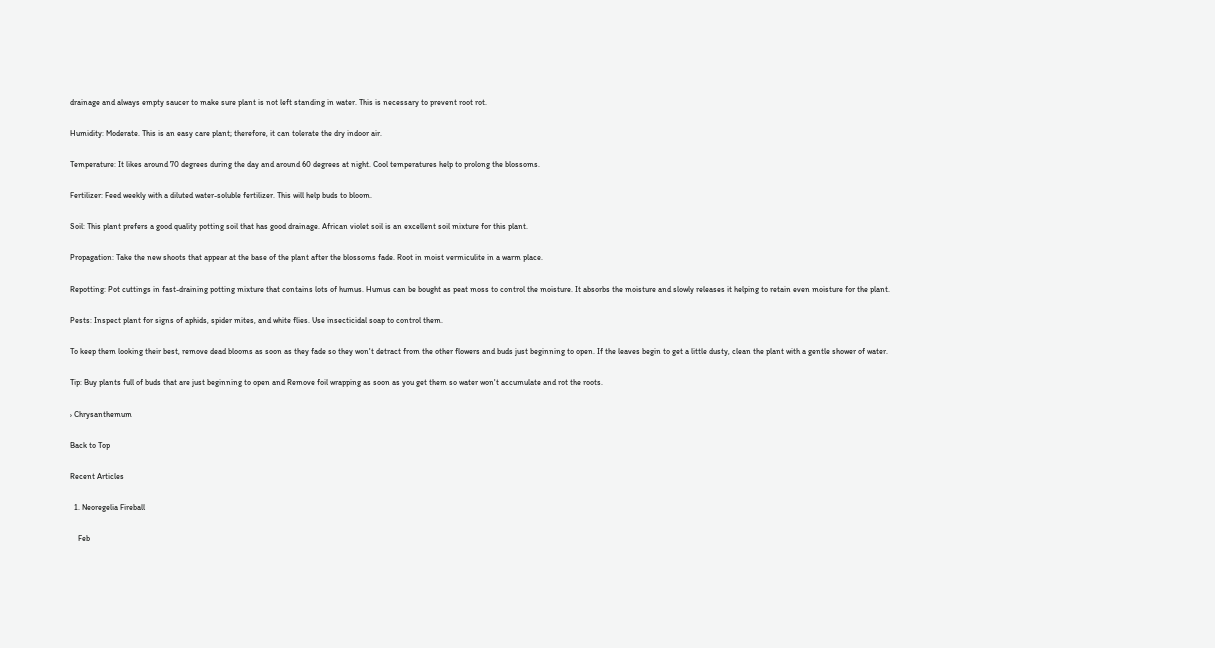drainage and always empty saucer to make sure plant is not left standing in water. This is necessary to prevent root rot.

Humidity: Moderate. This is an easy care plant; therefore, it can tolerate the dry indoor air.

Temperature: It likes around 70 degrees during the day and around 60 degrees at night. Cool temperatures help to prolong the blossoms.

Fertilizer: Feed weekly with a diluted water-soluble fertilizer. This will help buds to bloom.

Soil: This plant prefers a good quality potting soil that has good drainage. African violet soil is an excellent soil mixture for this plant.

Propagation: Take the new shoots that appear at the base of the plant after the blossoms fade. Root in moist vermiculite in a warm place.

Repotting: Pot cuttings in fast-draining potting mixture that contains lots of humus. Humus can be bought as peat moss to control the moisture. It absorbs the moisture and slowly releases it helping to retain even moisture for the plant.

Pests: Inspect plant for signs of aphids, spider mites, and white flies. Use insecticidal soap to control them.

To keep them looking their best, remove dead blooms as soon as they fade so they won't detract from the other flowers and buds just beginning to open. If the leaves begin to get a little dusty, clean the plant with a gentle shower of water.

Tip: Buy plants full of buds that are just beginning to open and Remove foil wrapping as soon as you get them so water won't accumulate and rot the roots.

› Chrysanthemum

Back to Top

Recent Articles

  1. Neoregelia Fireball

    Feb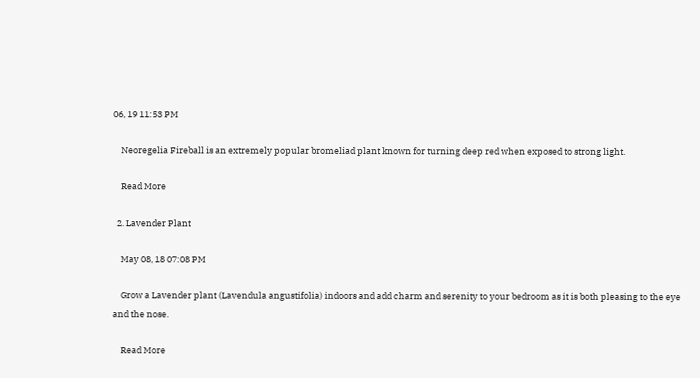06, 19 11:53 PM

    Neoregelia Fireball is an extremely popular bromeliad plant known for turning deep red when exposed to strong light.

    Read More

  2. Lavender Plant

    May 08, 18 07:08 PM

    Grow a Lavender plant (Lavendula angustifolia) indoors and add charm and serenity to your bedroom as it is both pleasing to the eye and the nose.

    Read More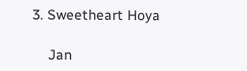3. Sweetheart Hoya

    Jan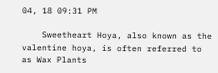04, 18 09:31 PM

    Sweetheart Hoya, also known as the valentine hoya, is often referred to as Wax Plants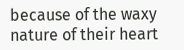because of the waxy nature of their heart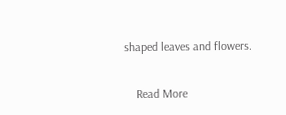shaped leaves and flowers.

    Read More